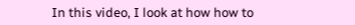In this video, I look at how how to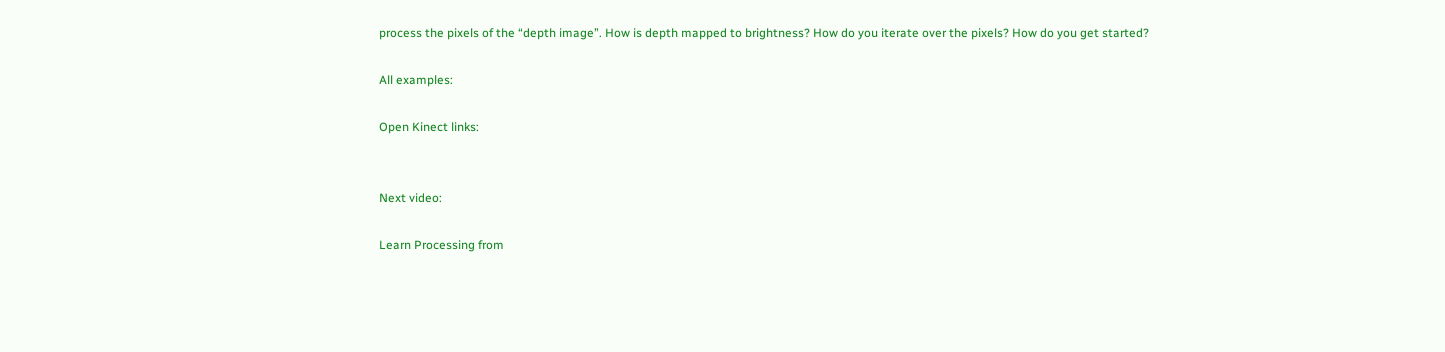process the pixels of the “depth image”. How is depth mapped to brightness? How do you iterate over the pixels? How do you get started?

All examples:

Open Kinect links:


Next video:

Learn Processing from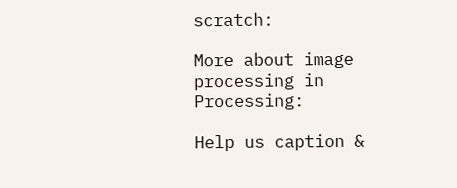scratch:

More about image processing in Processing:

Help us caption &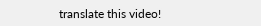translate this video!